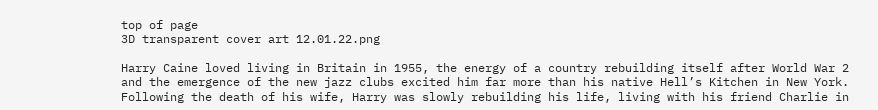top of page
3D transparent cover art 12.01.22.png

Harry Caine loved living in Britain in 1955, the energy of a country rebuilding itself after World War 2 and the emergence of the new jazz clubs excited him far more than his native Hell’s Kitchen in New York. Following the death of his wife, Harry was slowly rebuilding his life, living with his friend Charlie in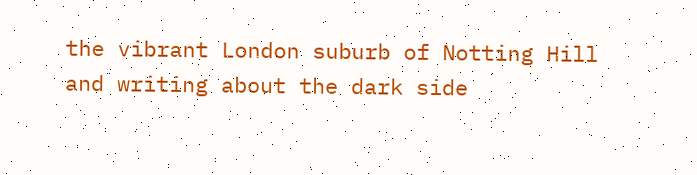the vibrant London suburb of Notting Hill and writing about the dark side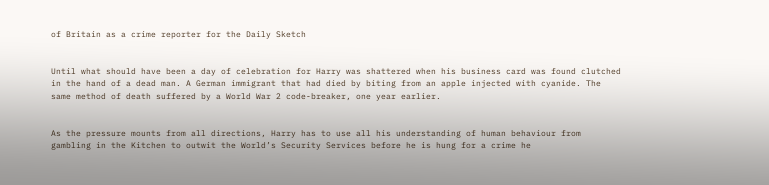of Britain as a crime reporter for the Daily Sketch


Until what should have been a day of celebration for Harry was shattered when his business card was found clutched in the hand of a dead man. A German immigrant that had died by biting from an apple injected with cyanide. The same method of death suffered by a World War 2 code-breaker, one year earlier.


As the pressure mounts from all directions, Harry has to use all his understanding of human behaviour from gambling in the Kitchen to outwit the World’s Security Services before he is hung for a crime he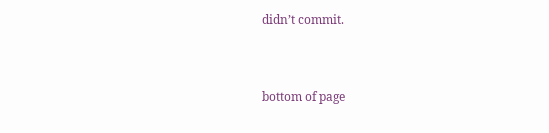didn’t commit.


bottom of page